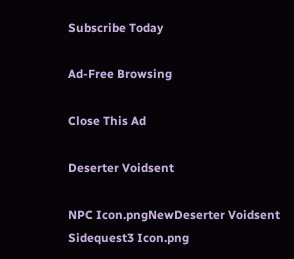Subscribe Today

Ad-Free Browsing

Close This Ad

Deserter Voidsent

NPC Icon.pngNewDeserter Voidsent  Sidequest3 Icon.png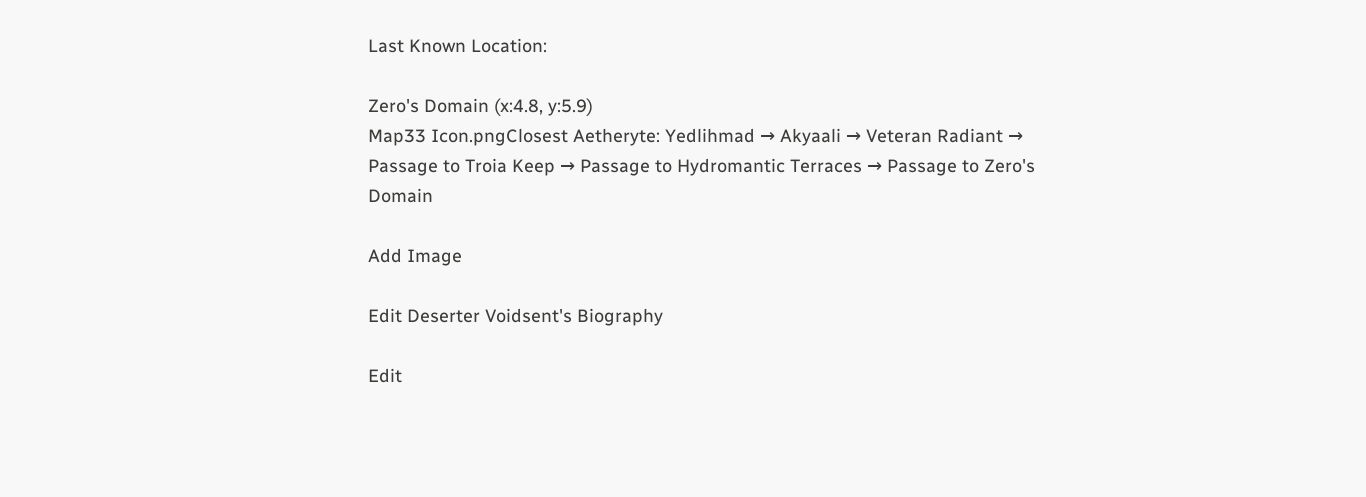Last Known Location:

Zero's Domain (x:4.8, y:5.9)
Map33 Icon.pngClosest Aetheryte: Yedlihmad → Akyaali → Veteran Radiant → Passage to Troia Keep → Passage to Hydromantic Terraces → Passage to Zero's Domain

Add Image

Edit Deserter Voidsent's Biography

Edit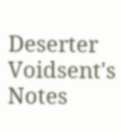Deserter Voidsent's Notes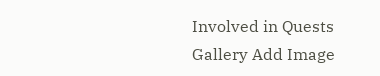Involved in Quests
Gallery Add Image